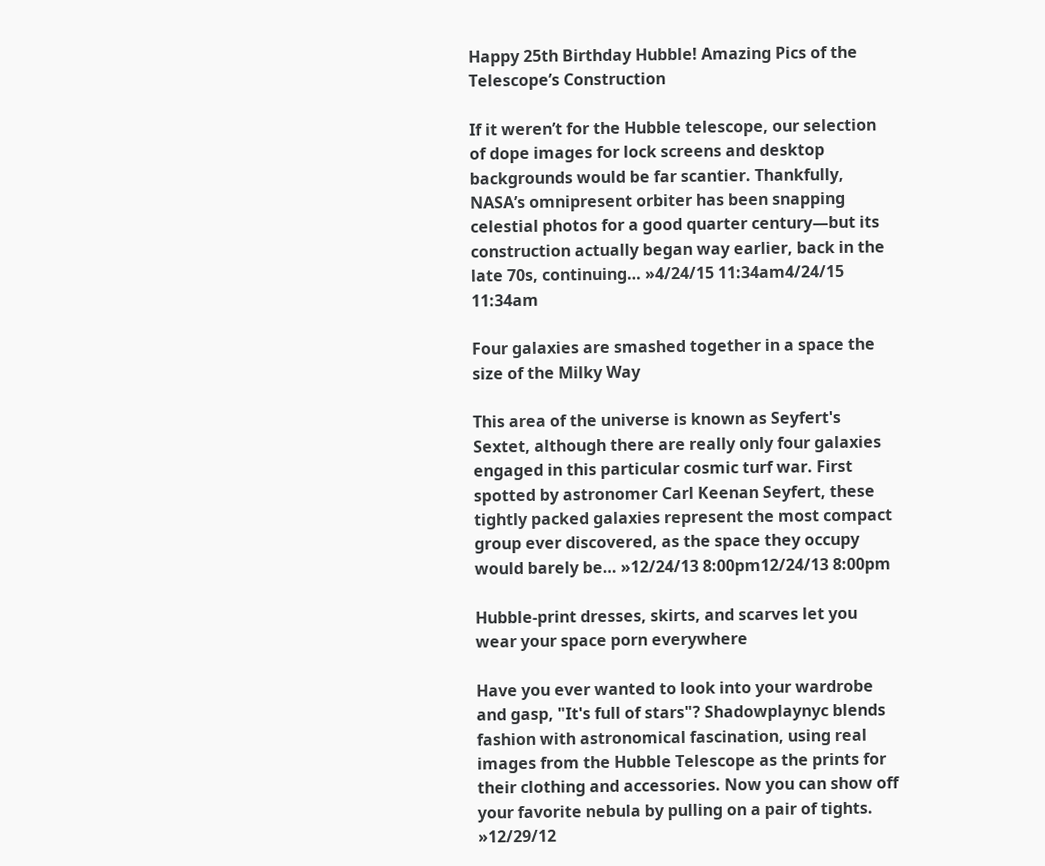Happy 25th Birthday Hubble! Amazing Pics of the Telescope’s Construction

If it weren’t for the Hubble telescope, our selection of dope images for lock screens and desktop backgrounds would be far scantier. Thankfully, NASA’s omnipresent orbiter has been snapping celestial photos for a good quarter century—but its construction actually began way earlier, back in the late 70s, continuing… »4/24/15 11:34am4/24/15 11:34am

Four galaxies are smashed together in a space the size of the Milky Way

This area of the universe is known as Seyfert's Sextet, although there are really only four galaxies engaged in this particular cosmic turf war. First spotted by astronomer Carl Keenan Seyfert, these tightly packed galaxies represent the most compact group ever discovered, as the space they occupy would barely be… »12/24/13 8:00pm12/24/13 8:00pm

Hubble-print dresses, skirts, and scarves let you wear your space porn everywhere

Have you ever wanted to look into your wardrobe and gasp, "It's full of stars"? Shadowplaynyc blends fashion with astronomical fascination, using real images from the Hubble Telescope as the prints for their clothing and accessories. Now you can show off your favorite nebula by pulling on a pair of tights. »12/29/12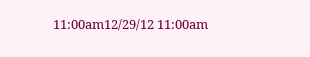11:00am12/29/12 11:00am